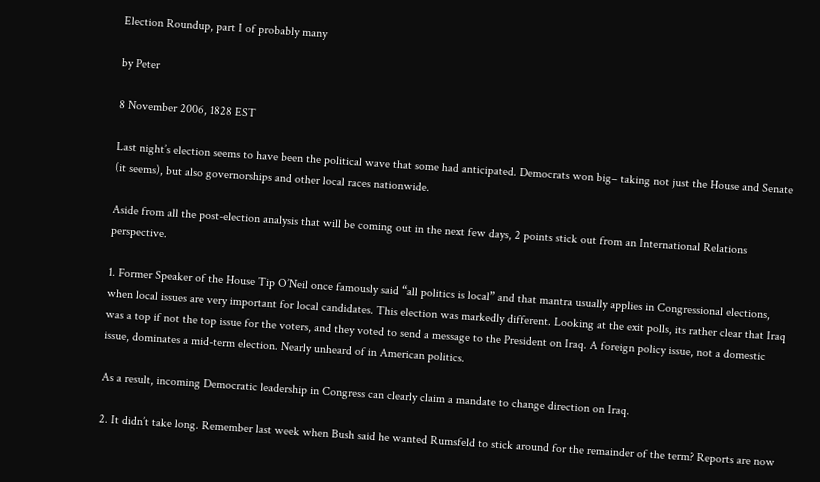Election Roundup, part I of probably many

by Peter

8 November 2006, 1828 EST

Last night’s election seems to have been the political wave that some had anticipated. Democrats won big– taking not just the House and Senate (it seems), but also governorships and other local races nationwide.

Aside from all the post-election analysis that will be coming out in the next few days, 2 points stick out from an International Relations perspective.

1. Former Speaker of the House Tip O’Neil once famously said “all politics is local” and that mantra usually applies in Congressional elections, when local issues are very important for local candidates. This election was markedly different. Looking at the exit polls, its rather clear that Iraq was a top if not the top issue for the voters, and they voted to send a message to the President on Iraq. A foreign policy issue, not a domestic issue, dominates a mid-term election. Nearly unheard of in American politics.

As a result, incoming Democratic leadership in Congress can clearly claim a mandate to change direction on Iraq.

2. It didn’t take long. Remember last week when Bush said he wanted Rumsfeld to stick around for the remainder of the term? Reports are now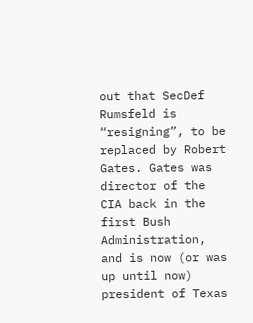out that SecDef Rumsfeld is “resigning”, to be replaced by Robert Gates. Gates was director of the CIA back in the first Bush Administration, and is now (or was up until now) president of Texas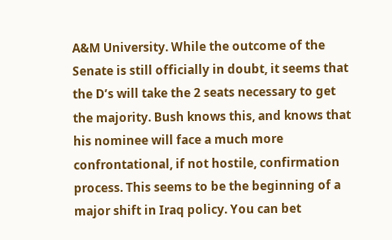A&M University. While the outcome of the Senate is still officially in doubt, it seems that the D’s will take the 2 seats necessary to get the majority. Bush knows this, and knows that his nominee will face a much more confrontational, if not hostile, confirmation process. This seems to be the beginning of a major shift in Iraq policy. You can bet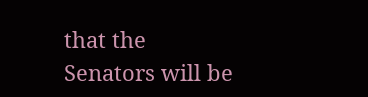that the Senators will be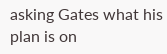asking Gates what his plan is on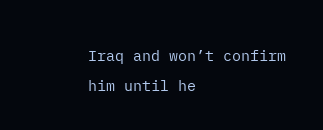Iraq and won’t confirm him until he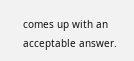comes up with an acceptable answer.